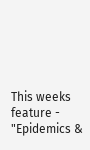This weeks feature - "Epidemics &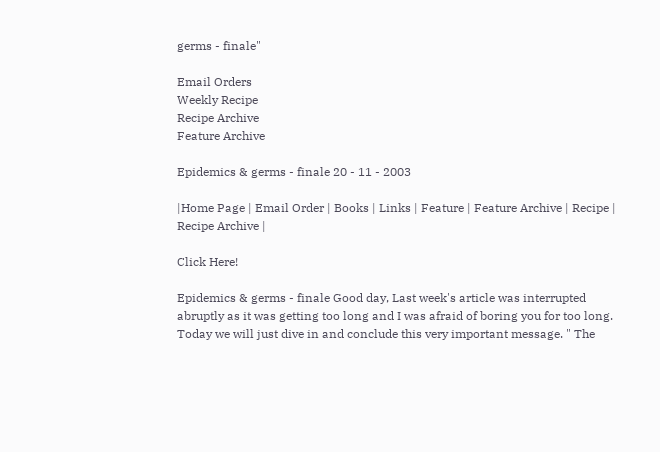germs - finale"

Email Orders
Weekly Recipe
Recipe Archive
Feature Archive

Epidemics & germs - finale 20 - 11 - 2003

|Home Page | Email Order | Books | Links | Feature | Feature Archive | Recipe | Recipe Archive |

Click Here!

Epidemics & germs - finale Good day, Last week's article was interrupted abruptly as it was getting too long and I was afraid of boring you for too long. Today we will just dive in and conclude this very important message. " The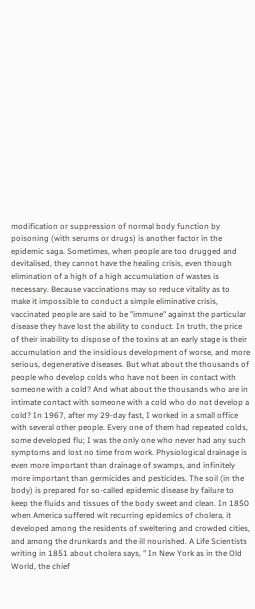modification or suppression of normal body function by poisoning (with serums or drugs) is another factor in the epidemic saga. Sometimes, when people are too drugged and devitalised, they cannot have the healing crisis, even though elimination of a high of a high accumulation of wastes is necessary. Because vaccinations may so reduce vitality as to make it impossible to conduct a simple eliminative crisis, vaccinated people are said to be "immune" against the particular disease they have lost the ability to conduct. In truth, the price of their inability to dispose of the toxins at an early stage is their accumulation and the insidious development of worse, and more serious, degenerative diseases. But what about the thousands of people who develop colds who have not been in contact with someone with a cold? And what about the thousands who are in intimate contact with someone with a cold who do not develop a cold? In 1967, after my 29-day fast, I worked in a small office with several other people. Every one of them had repeated colds, some developed flu; I was the only one who never had any such symptoms and lost no time from work. Physiological drainage is even more important than drainage of swamps, and infinitely more important than germicides and pesticides. The soil (in the body) is prepared for so-called epidemic disease by failure to keep the fluids and tissues of the body sweet and clean. In 1850 when America suffered wit recurring epidemics of cholera, it developed among the residents of sweltering and crowded cities, and among the drunkards and the ill nourished. A Life Scientists writing in 1851 about cholera says, " In New York as in the Old World, the chief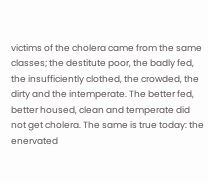victims of the cholera came from the same classes; the destitute poor, the badly fed, the insufficiently clothed, the crowded, the dirty and the intemperate. The better fed, better housed, clean and temperate did not get cholera. The same is true today: the enervated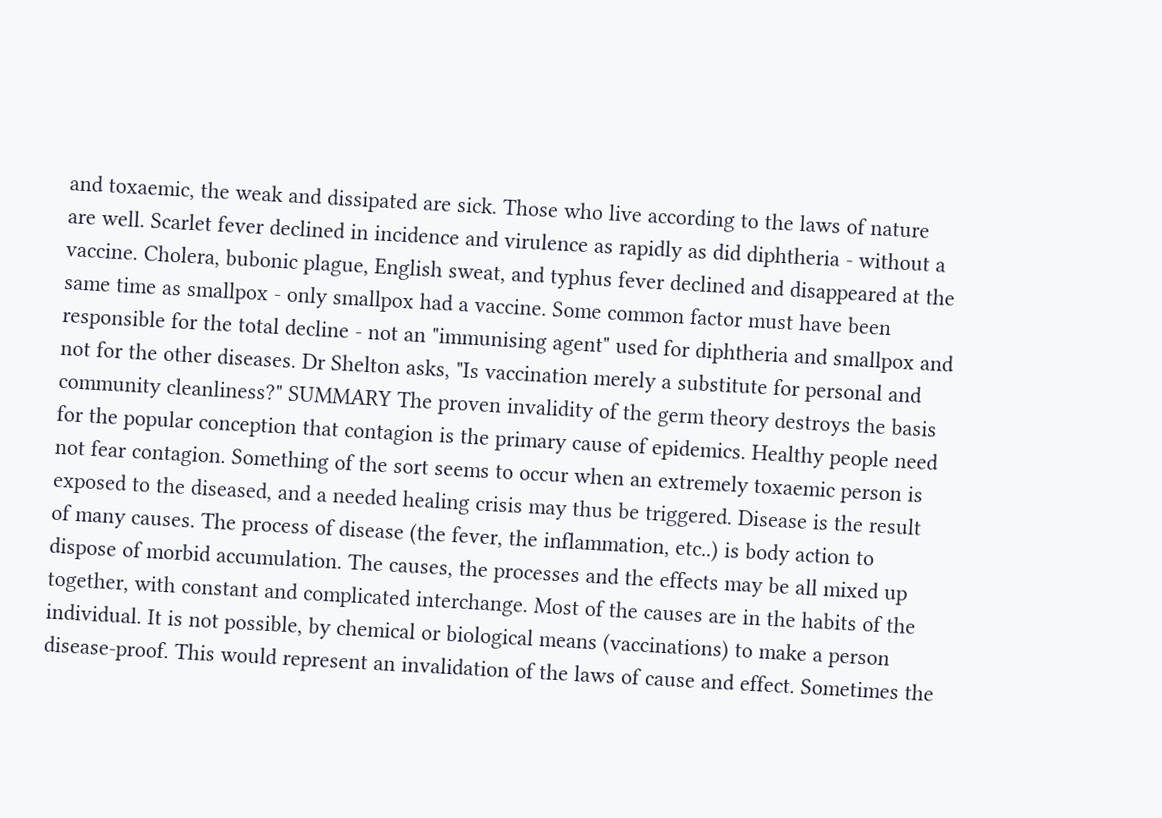and toxaemic, the weak and dissipated are sick. Those who live according to the laws of nature are well. Scarlet fever declined in incidence and virulence as rapidly as did diphtheria - without a vaccine. Cholera, bubonic plague, English sweat, and typhus fever declined and disappeared at the same time as smallpox - only smallpox had a vaccine. Some common factor must have been responsible for the total decline - not an "immunising agent" used for diphtheria and smallpox and not for the other diseases. Dr Shelton asks, "Is vaccination merely a substitute for personal and community cleanliness?" SUMMARY The proven invalidity of the germ theory destroys the basis for the popular conception that contagion is the primary cause of epidemics. Healthy people need not fear contagion. Something of the sort seems to occur when an extremely toxaemic person is exposed to the diseased, and a needed healing crisis may thus be triggered. Disease is the result of many causes. The process of disease (the fever, the inflammation, etc..) is body action to dispose of morbid accumulation. The causes, the processes and the effects may be all mixed up together, with constant and complicated interchange. Most of the causes are in the habits of the individual. It is not possible, by chemical or biological means (vaccinations) to make a person disease-proof. This would represent an invalidation of the laws of cause and effect. Sometimes the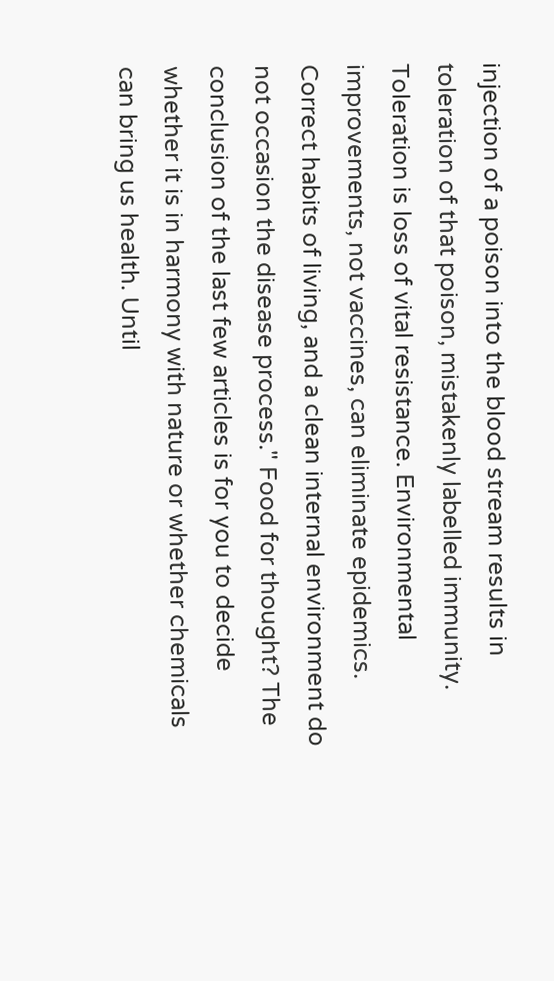injection of a poison into the blood stream results in toleration of that poison, mistakenly labelled immunity. Toleration is loss of vital resistance. Environmental improvements, not vaccines, can eliminate epidemics. Correct habits of living, and a clean internal environment do not occasion the disease process." Food for thought? The conclusion of the last few articles is for you to decide whether it is in harmony with nature or whether chemicals can bring us health. Until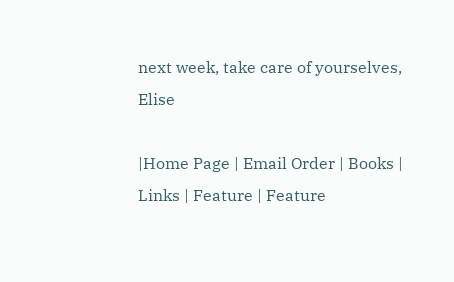next week, take care of yourselves, Elise

|Home Page | Email Order | Books | Links | Feature | Feature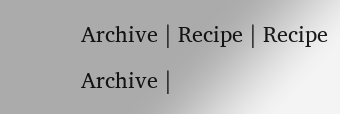Archive | Recipe | Recipe Archive |